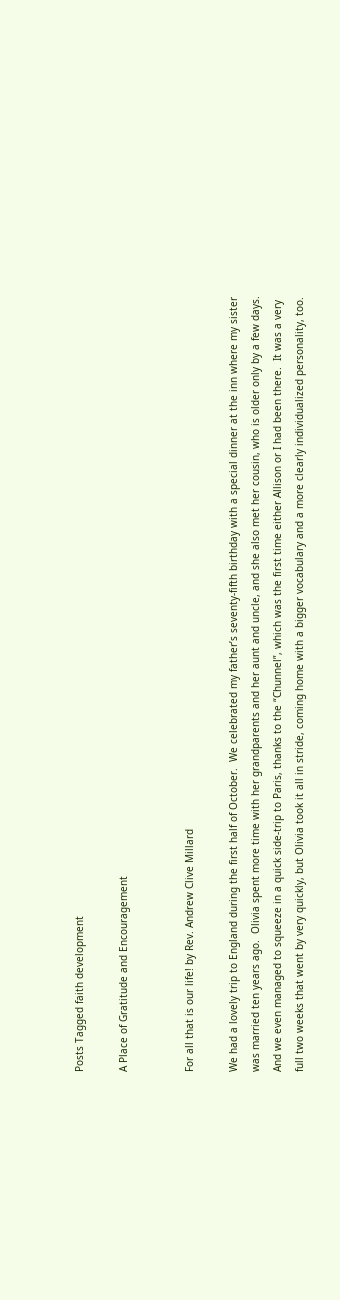Posts Tagged faith development

A Place of Gratitude and Encouragement


For all that is our life! by Rev. Andrew Clive Millard

We had a lovely trip to England during the first half of October.  We celebrated my father’s seventy-fifth birthday with a special dinner at the inn where my sister was married ten years ago.  Olivia spent more time with her grandparents and her aunt and uncle, and she also met her cousin, who is older only by a few days.  And we even managed to squeeze in a quick side-trip to Paris, thanks to the “Chunnel”, which was the first time either Allison or I had been there.  It was a very full two weeks that went by very quickly, but Olivia took it all in stride, coming home with a bigger vocabulary and a more clearly individualized personality, too.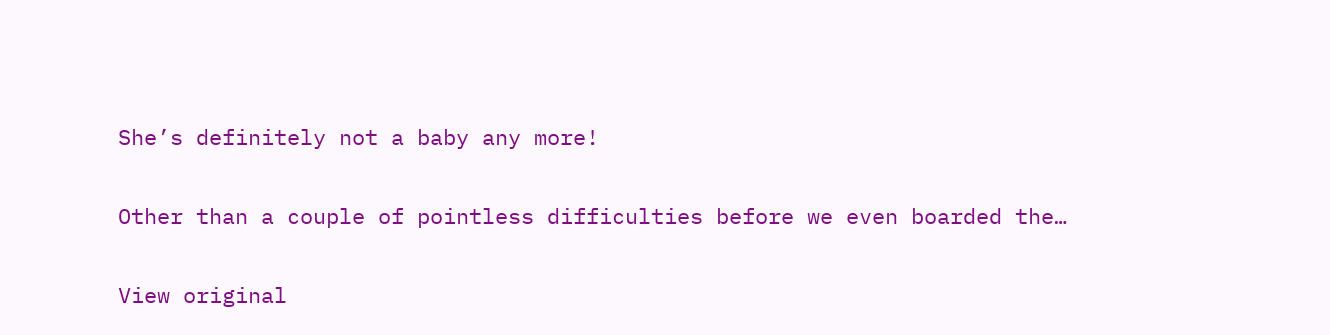She’s definitely not a baby any more!

Other than a couple of pointless difficulties before we even boarded the…

View original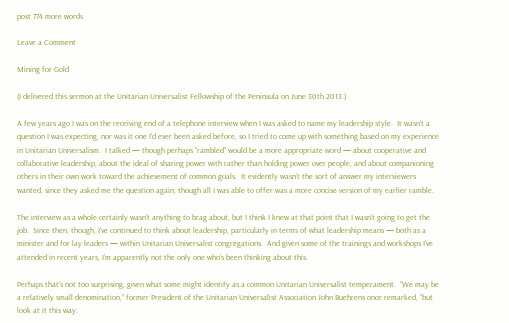post 774 more words

Leave a Comment

Mining for Gold

(I delivered this sermon at the Unitarian Universalist Fellowship of the Peninsula on June 30th 2013.)

A few years ago I was on the receiving end of a telephone interview when I was asked to name my leadership style.  It wasn’t a question I was expecting, nor was it one I’d ever been asked before, so I tried to come up with something based on my experience in Unitarian Universalism.  I talked — though perhaps “rambled” would be a more appropriate word — about cooperative and collaborative leadership, about the ideal of sharing power with rather than holding power over people, and about companioning others in their own work toward the achievement of common goals.  It evidently wasn’t the sort of answer my interviewers wanted, since they asked me the question again, though all I was able to offer was a more concise version of my earlier ramble.

The interview as a whole certainly wasn’t anything to brag about, but I think I knew at that point that I wasn’t going to get the job.  Since then, though, I’ve continued to think about leadership, particularly in terms of what leadership means — both as a minister and for lay leaders — within Unitarian Universalist congregations.  And given some of the trainings and workshops I’ve attended in recent years, I’m apparently not the only one who’s been thinking about this.

Perhaps that’s not too surprising, given what some might identify as a common Unitarian Universalist temperament.  “We may be a relatively small denomination,” former President of the Unitarian Universalist Association John Buehrens once remarked, “but look at it this way: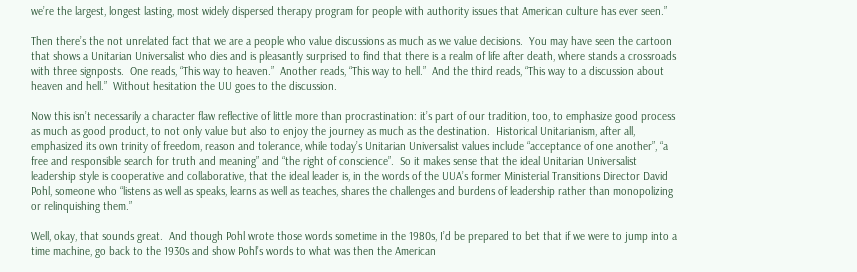we’re the largest, longest lasting, most widely dispersed therapy program for people with authority issues that American culture has ever seen.”

Then there’s the not unrelated fact that we are a people who value discussions as much as we value decisions.  You may have seen the cartoon that shows a Unitarian Universalist who dies and is pleasantly surprised to find that there is a realm of life after death, where stands a crossroads with three signposts.  One reads, “This way to heaven.”  Another reads, “This way to hell.”  And the third reads, “This way to a discussion about heaven and hell.”  Without hesitation the UU goes to the discussion.

Now this isn’t necessarily a character flaw reflective of little more than procrastination: it’s part of our tradition, too, to emphasize good process as much as good product, to not only value but also to enjoy the journey as much as the destination.  Historical Unitarianism, after all, emphasized its own trinity of freedom, reason and tolerance, while today’s Unitarian Universalist values include “acceptance of one another”, “a free and responsible search for truth and meaning” and “the right of conscience”.  So it makes sense that the ideal Unitarian Universalist leadership style is cooperative and collaborative, that the ideal leader is, in the words of the UUA’s former Ministerial Transitions Director David Pohl, someone who “listens as well as speaks, learns as well as teaches, shares the challenges and burdens of leadership rather than monopolizing or relinquishing them.”

Well, okay, that sounds great.  And though Pohl wrote those words sometime in the 1980s, I’d be prepared to bet that if we were to jump into a time machine, go back to the 1930s and show Pohl’s words to what was then the American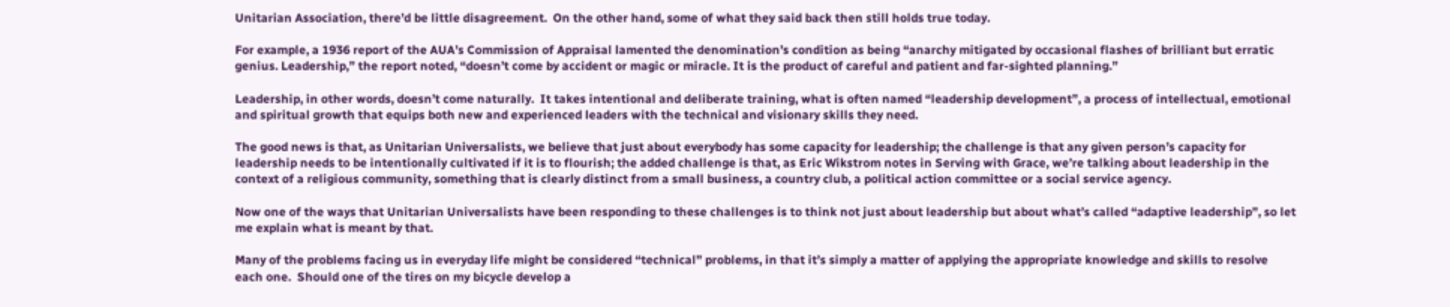Unitarian Association, there’d be little disagreement.  On the other hand, some of what they said back then still holds true today.

For example, a 1936 report of the AUA’s Commission of Appraisal lamented the denomination’s condition as being “anarchy mitigated by occasional flashes of brilliant but erratic genius. Leadership,” the report noted, “doesn’t come by accident or magic or miracle. It is the product of careful and patient and far-sighted planning.”

Leadership, in other words, doesn’t come naturally.  It takes intentional and deliberate training, what is often named “leadership development”, a process of intellectual, emotional and spiritual growth that equips both new and experienced leaders with the technical and visionary skills they need.

The good news is that, as Unitarian Universalists, we believe that just about everybody has some capacity for leadership; the challenge is that any given person’s capacity for leadership needs to be intentionally cultivated if it is to flourish; the added challenge is that, as Eric Wikstrom notes in Serving with Grace, we’re talking about leadership in the context of a religious community, something that is clearly distinct from a small business, a country club, a political action committee or a social service agency.

Now one of the ways that Unitarian Universalists have been responding to these challenges is to think not just about leadership but about what’s called “adaptive leadership”, so let me explain what is meant by that.

Many of the problems facing us in everyday life might be considered “technical” problems, in that it’s simply a matter of applying the appropriate knowledge and skills to resolve each one.  Should one of the tires on my bicycle develop a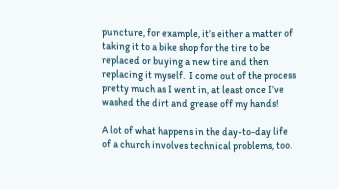puncture, for example, it’s either a matter of taking it to a bike shop for the tire to be replaced or buying a new tire and then replacing it myself.  I come out of the process pretty much as I went in, at least once I’ve washed the dirt and grease off my hands!

A lot of what happens in the day-to-day life of a church involves technical problems, too.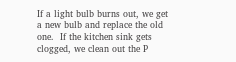If a light bulb burns out, we get a new bulb and replace the old one.  If the kitchen sink gets clogged, we clean out the P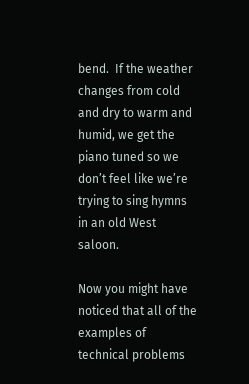bend.  If the weather changes from cold and dry to warm and humid, we get the piano tuned so we don’t feel like we’re trying to sing hymns in an old West saloon.

Now you might have noticed that all of the examples of technical problems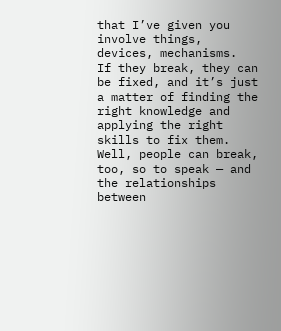that I’ve given you involve things, devices, mechanisms.  If they break, they can be fixed, and it’s just a matter of finding the right knowledge and applying the right skills to fix them.  Well, people can break, too, so to speak — and the relationships between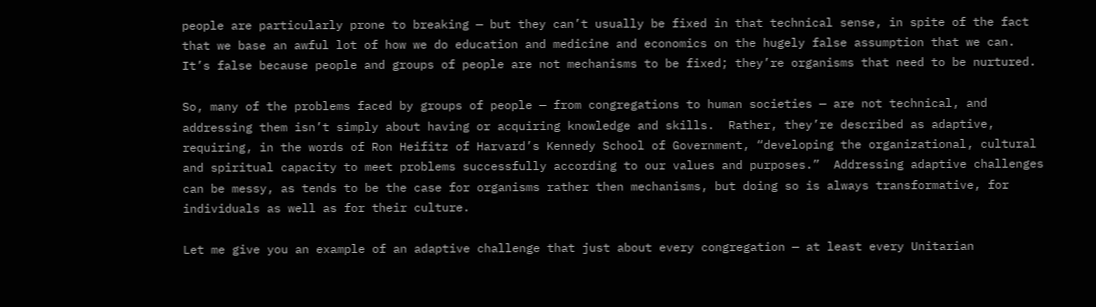people are particularly prone to breaking — but they can’t usually be fixed in that technical sense, in spite of the fact that we base an awful lot of how we do education and medicine and economics on the hugely false assumption that we can.  It’s false because people and groups of people are not mechanisms to be fixed; they’re organisms that need to be nurtured.

So, many of the problems faced by groups of people — from congregations to human societies — are not technical, and addressing them isn’t simply about having or acquiring knowledge and skills.  Rather, they’re described as adaptive, requiring, in the words of Ron Heifitz of Harvard’s Kennedy School of Government, “developing the organizational, cultural and spiritual capacity to meet problems successfully according to our values and purposes.”  Addressing adaptive challenges can be messy, as tends to be the case for organisms rather then mechanisms, but doing so is always transformative, for individuals as well as for their culture.

Let me give you an example of an adaptive challenge that just about every congregation — at least every Unitarian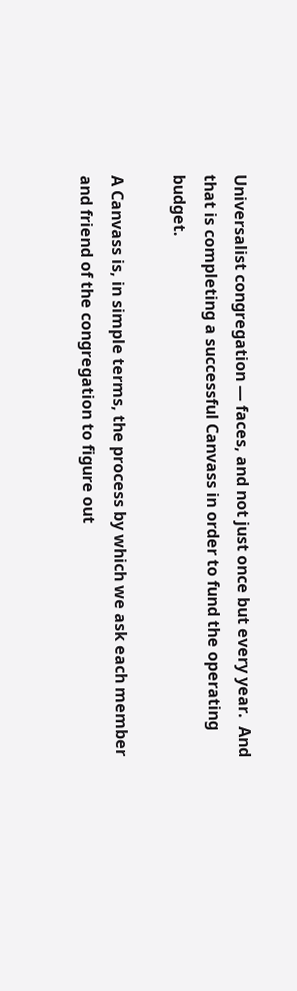Universalist congregation — faces, and not just once but every year.  And that is completing a successful Canvass in order to fund the operating budget.

A Canvass is, in simple terms, the process by which we ask each member and friend of the congregation to figure out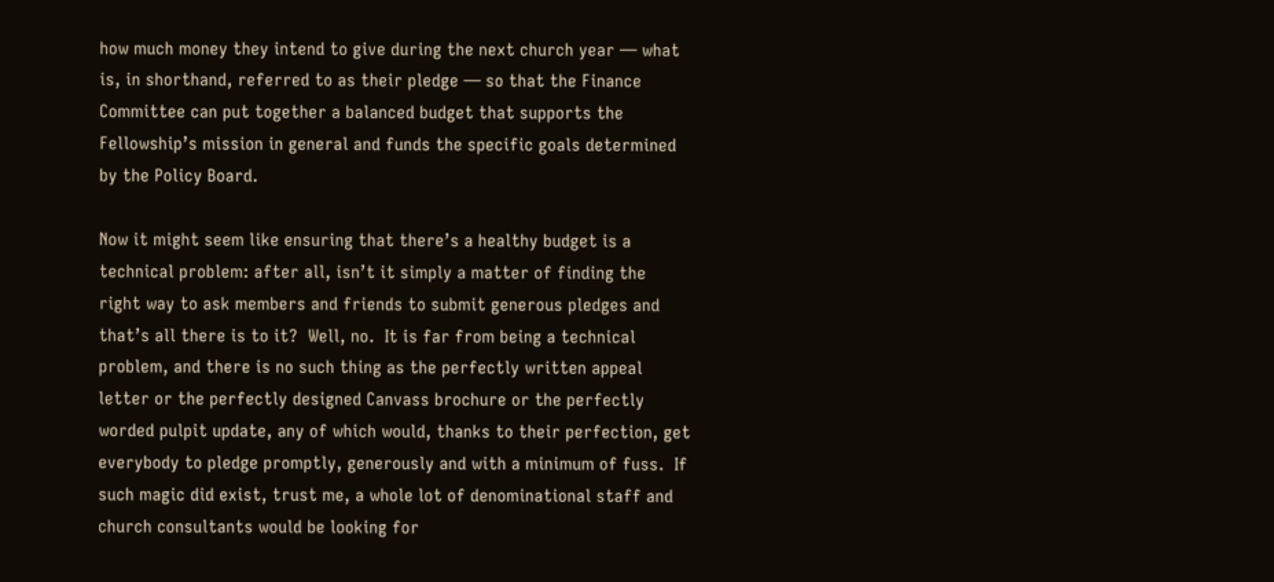how much money they intend to give during the next church year — what is, in shorthand, referred to as their pledge — so that the Finance Committee can put together a balanced budget that supports the Fellowship’s mission in general and funds the specific goals determined by the Policy Board.

Now it might seem like ensuring that there’s a healthy budget is a technical problem: after all, isn’t it simply a matter of finding the right way to ask members and friends to submit generous pledges and that’s all there is to it?  Well, no.  It is far from being a technical problem, and there is no such thing as the perfectly written appeal letter or the perfectly designed Canvass brochure or the perfectly worded pulpit update, any of which would, thanks to their perfection, get everybody to pledge promptly, generously and with a minimum of fuss.  If such magic did exist, trust me, a whole lot of denominational staff and church consultants would be looking for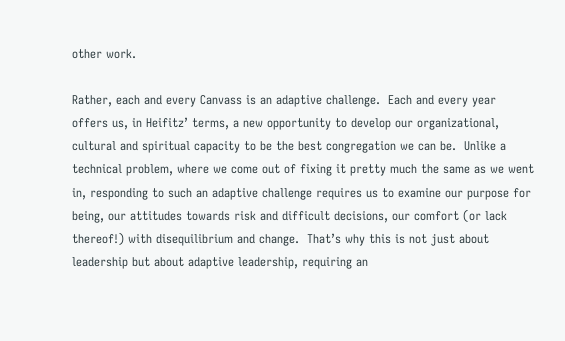other work.

Rather, each and every Canvass is an adaptive challenge.  Each and every year offers us, in Heifitz’ terms, a new opportunity to develop our organizational, cultural and spiritual capacity to be the best congregation we can be.  Unlike a technical problem, where we come out of fixing it pretty much the same as we went in, responding to such an adaptive challenge requires us to examine our purpose for being, our attitudes towards risk and difficult decisions, our comfort (or lack thereof!) with disequilibrium and change.  That’s why this is not just about leadership but about adaptive leadership, requiring an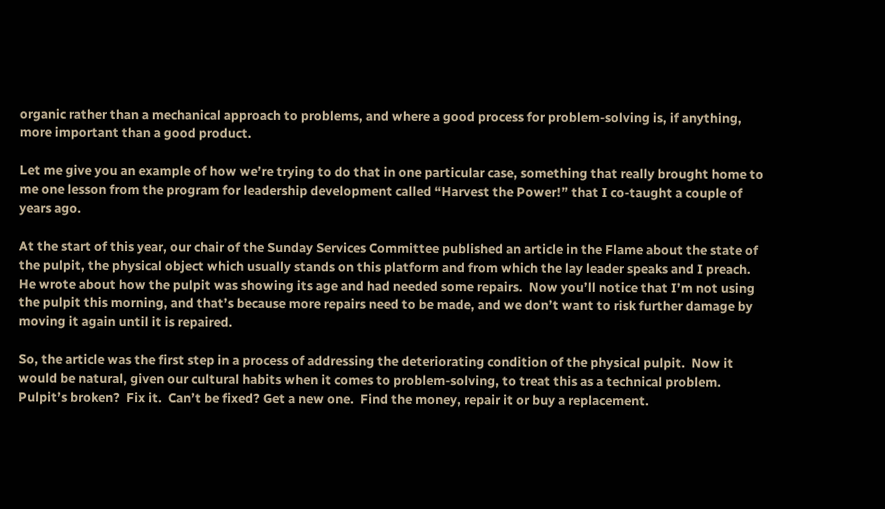organic rather than a mechanical approach to problems, and where a good process for problem-solving is, if anything, more important than a good product.

Let me give you an example of how we’re trying to do that in one particular case, something that really brought home to me one lesson from the program for leadership development called “Harvest the Power!” that I co-taught a couple of years ago.

At the start of this year, our chair of the Sunday Services Committee published an article in the Flame about the state of the pulpit, the physical object which usually stands on this platform and from which the lay leader speaks and I preach.  He wrote about how the pulpit was showing its age and had needed some repairs.  Now you’ll notice that I’m not using the pulpit this morning, and that’s because more repairs need to be made, and we don’t want to risk further damage by moving it again until it is repaired.

So, the article was the first step in a process of addressing the deteriorating condition of the physical pulpit.  Now it would be natural, given our cultural habits when it comes to problem-solving, to treat this as a technical problem.  Pulpit’s broken?  Fix it.  Can’t be fixed? Get a new one.  Find the money, repair it or buy a replacement.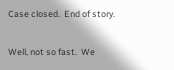Case closed.  End of story.

Well, not so fast.  We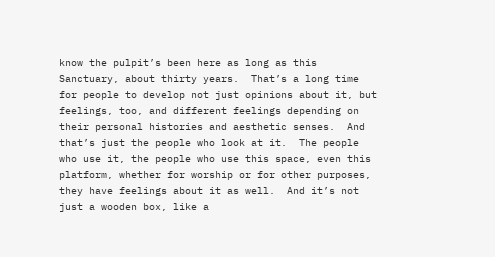know the pulpit’s been here as long as this Sanctuary, about thirty years.  That’s a long time for people to develop not just opinions about it, but feelings, too, and different feelings depending on their personal histories and aesthetic senses.  And that’s just the people who look at it.  The people who use it, the people who use this space, even this platform, whether for worship or for other purposes, they have feelings about it as well.  And it’s not just a wooden box, like a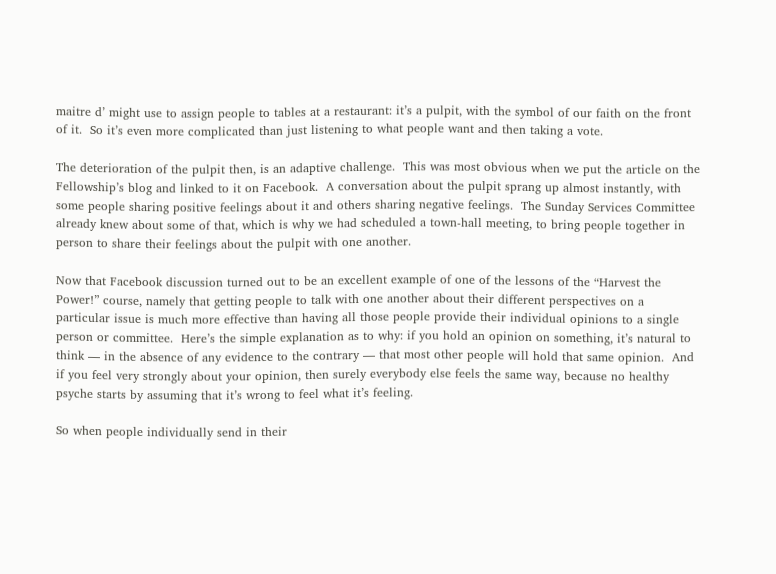maitre d’ might use to assign people to tables at a restaurant: it’s a pulpit, with the symbol of our faith on the front of it.  So it’s even more complicated than just listening to what people want and then taking a vote.

The deterioration of the pulpit then, is an adaptive challenge.  This was most obvious when we put the article on the Fellowship’s blog and linked to it on Facebook.  A conversation about the pulpit sprang up almost instantly, with some people sharing positive feelings about it and others sharing negative feelings.  The Sunday Services Committee already knew about some of that, which is why we had scheduled a town-hall meeting, to bring people together in person to share their feelings about the pulpit with one another.

Now that Facebook discussion turned out to be an excellent example of one of the lessons of the “Harvest the Power!” course, namely that getting people to talk with one another about their different perspectives on a particular issue is much more effective than having all those people provide their individual opinions to a single person or committee.  Here’s the simple explanation as to why: if you hold an opinion on something, it’s natural to think — in the absence of any evidence to the contrary — that most other people will hold that same opinion.  And if you feel very strongly about your opinion, then surely everybody else feels the same way, because no healthy psyche starts by assuming that it’s wrong to feel what it’s feeling.

So when people individually send in their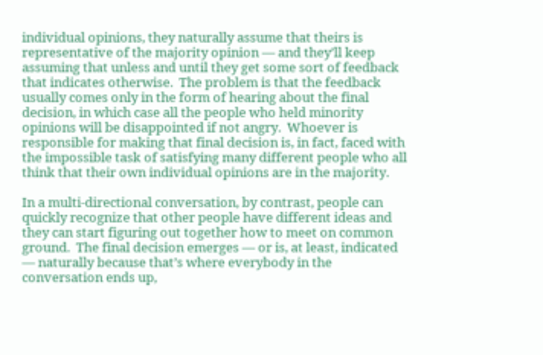individual opinions, they naturally assume that theirs is representative of the majority opinion — and they’ll keep assuming that unless and until they get some sort of feedback that indicates otherwise.  The problem is that the feedback usually comes only in the form of hearing about the final decision, in which case all the people who held minority opinions will be disappointed if not angry.  Whoever is responsible for making that final decision is, in fact, faced with the impossible task of satisfying many different people who all think that their own individual opinions are in the majority.

In a multi-directional conversation, by contrast, people can quickly recognize that other people have different ideas and they can start figuring out together how to meet on common ground.  The final decision emerges — or is, at least, indicated — naturally because that’s where everybody in the conversation ends up,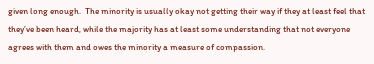given long enough.  The minority is usually okay not getting their way if they at least feel that they’ve been heard, while the majority has at least some understanding that not everyone agrees with them and owes the minority a measure of compassion.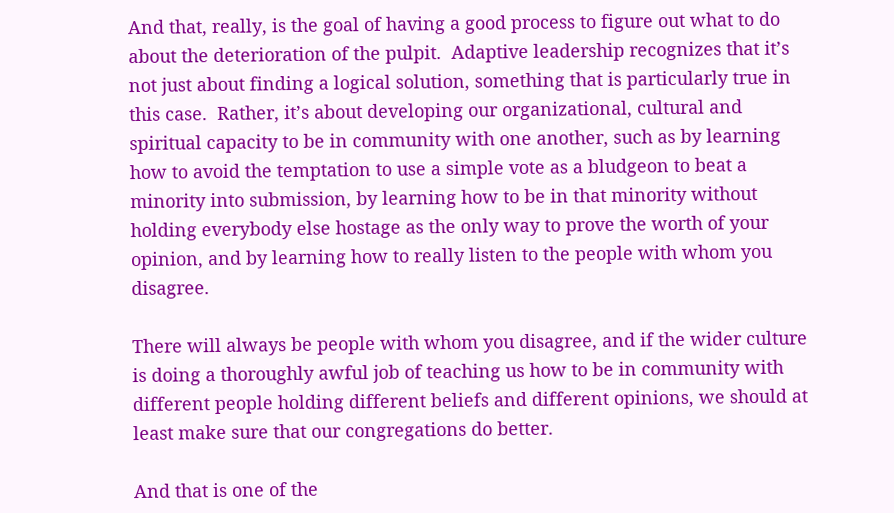And that, really, is the goal of having a good process to figure out what to do about the deterioration of the pulpit.  Adaptive leadership recognizes that it’s not just about finding a logical solution, something that is particularly true in this case.  Rather, it’s about developing our organizational, cultural and spiritual capacity to be in community with one another, such as by learning how to avoid the temptation to use a simple vote as a bludgeon to beat a minority into submission, by learning how to be in that minority without holding everybody else hostage as the only way to prove the worth of your opinion, and by learning how to really listen to the people with whom you disagree.

There will always be people with whom you disagree, and if the wider culture is doing a thoroughly awful job of teaching us how to be in community with different people holding different beliefs and different opinions, we should at least make sure that our congregations do better.

And that is one of the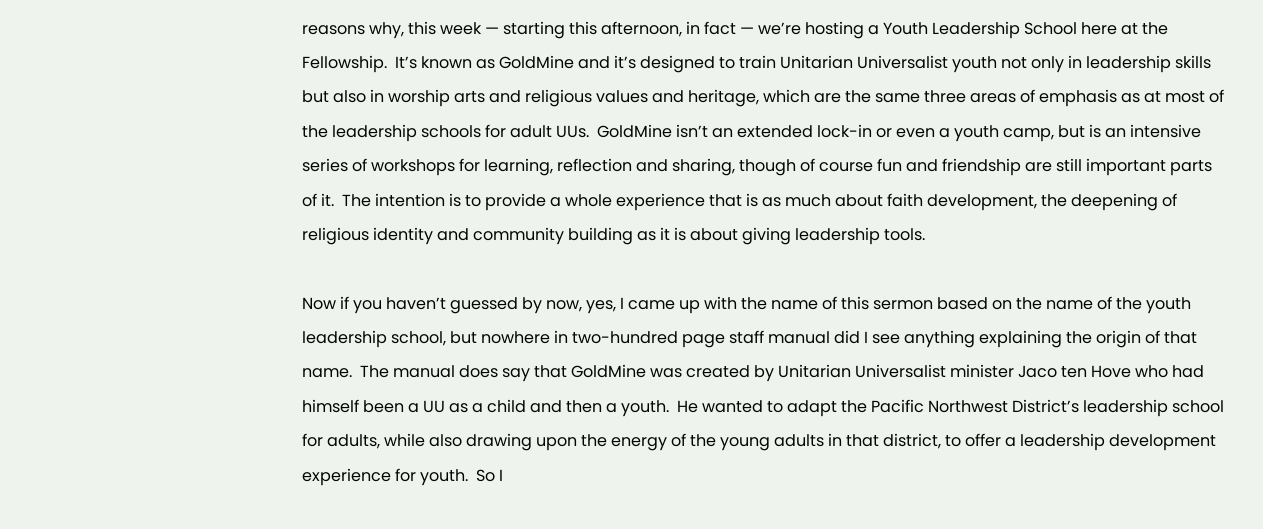reasons why, this week — starting this afternoon, in fact — we’re hosting a Youth Leadership School here at the Fellowship.  It’s known as GoldMine and it’s designed to train Unitarian Universalist youth not only in leadership skills but also in worship arts and religious values and heritage, which are the same three areas of emphasis as at most of the leadership schools for adult UUs.  GoldMine isn’t an extended lock-in or even a youth camp, but is an intensive series of workshops for learning, reflection and sharing, though of course fun and friendship are still important parts of it.  The intention is to provide a whole experience that is as much about faith development, the deepening of religious identity and community building as it is about giving leadership tools.

Now if you haven’t guessed by now, yes, I came up with the name of this sermon based on the name of the youth leadership school, but nowhere in two-hundred page staff manual did I see anything explaining the origin of that name.  The manual does say that GoldMine was created by Unitarian Universalist minister Jaco ten Hove who had himself been a UU as a child and then a youth.  He wanted to adapt the Pacific Northwest District’s leadership school for adults, while also drawing upon the energy of the young adults in that district, to offer a leadership development experience for youth.  So I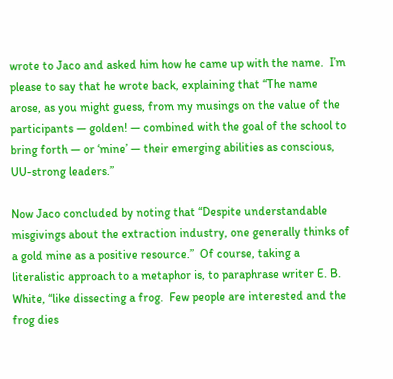wrote to Jaco and asked him how he came up with the name.  I’m please to say that he wrote back, explaining that “The name arose, as you might guess, from my musings on the value of the participants — golden! — combined with the goal of the school to bring forth — or ‘mine’ — their emerging abilities as conscious, UU-strong leaders.”

Now Jaco concluded by noting that “Despite understandable misgivings about the extraction industry, one generally thinks of a gold mine as a positive resource.”  Of course, taking a literalistic approach to a metaphor is, to paraphrase writer E. B. White, “like dissecting a frog.  Few people are interested and the frog dies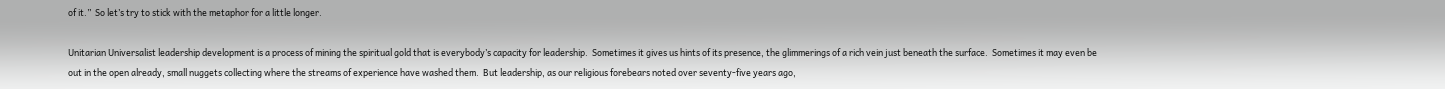of it.”  So let’s try to stick with the metaphor for a little longer.

Unitarian Universalist leadership development is a process of mining the spiritual gold that is everybody’s capacity for leadership.  Sometimes it gives us hints of its presence, the glimmerings of a rich vein just beneath the surface.  Sometimes it may even be out in the open already, small nuggets collecting where the streams of experience have washed them.  But leadership, as our religious forebears noted over seventy-five years ago,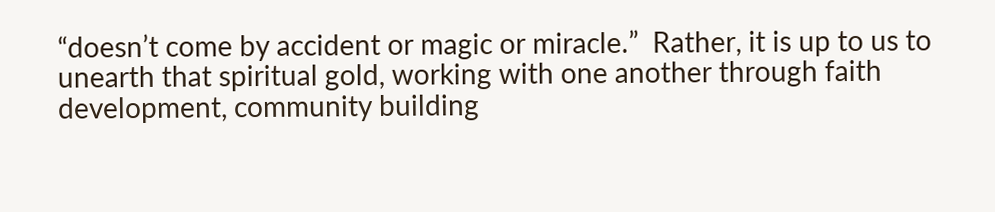“doesn’t come by accident or magic or miracle.”  Rather, it is up to us to unearth that spiritual gold, working with one another through faith development, community building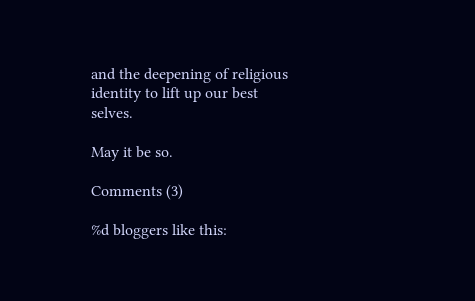and the deepening of religious identity to lift up our best selves.

May it be so.

Comments (3)

%d bloggers like this: